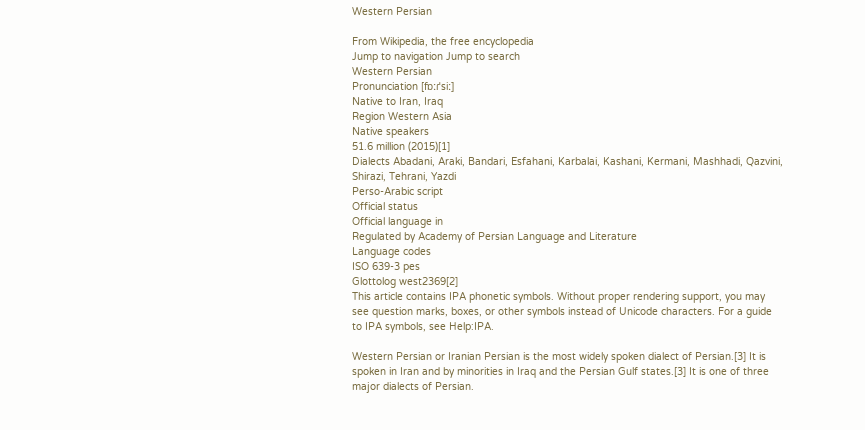Western Persian

From Wikipedia, the free encyclopedia
Jump to navigation Jump to search
Western Persian
Pronunciation [fɒːɾˈsiː]
Native to Iran, Iraq
Region Western Asia
Native speakers
51.6 million (2015)[1]
Dialects Abadani, Araki, Bandari, Esfahani, Karbalai, Kashani, Kermani, Mashhadi, Qazvini, Shirazi, Tehrani, Yazdi
Perso-Arabic script
Official status
Official language in
Regulated by Academy of Persian Language and Literature
Language codes
ISO 639-3 pes
Glottolog west2369[2]
This article contains IPA phonetic symbols. Without proper rendering support, you may see question marks, boxes, or other symbols instead of Unicode characters. For a guide to IPA symbols, see Help:IPA.

Western Persian or Iranian Persian is the most widely spoken dialect of Persian.[3] It is spoken in Iran and by minorities in Iraq and the Persian Gulf states.[3] It is one of three major dialects of Persian.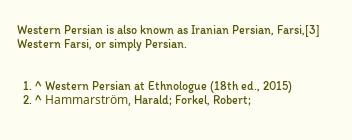Western Persian is also known as Iranian Persian, Farsi,[3] Western Farsi, or simply Persian.


  1. ^ Western Persian at Ethnologue (18th ed., 2015)
  2. ^ Hammarström, Harald; Forkel, Robert;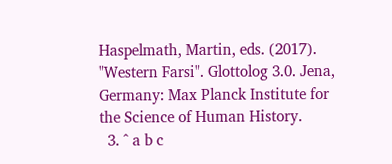Haspelmath, Martin, eds. (2017). "Western Farsi". Glottolog 3.0. Jena, Germany: Max Planck Institute for the Science of Human History.
  3. ^ a b c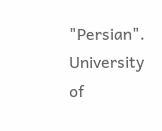"Persian". University of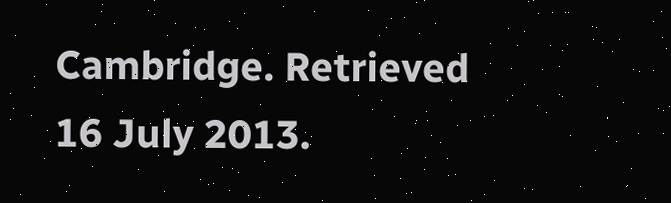Cambridge. Retrieved 16 July 2013.